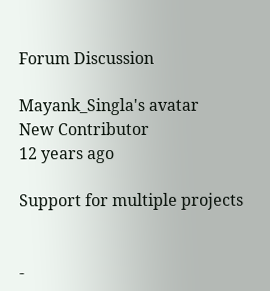Forum Discussion

Mayank_Singla's avatar
New Contributor
12 years ago

Support for multiple projects


-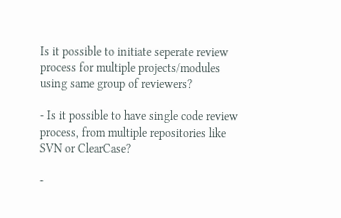Is it possible to initiate seperate review process for multiple projects/modules using same group of reviewers?

- Is it possible to have single code review process, from multiple repositories like SVN or ClearCase?

-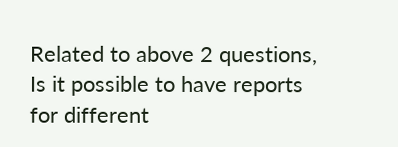Related to above 2 questions, Is it possible to have reports for different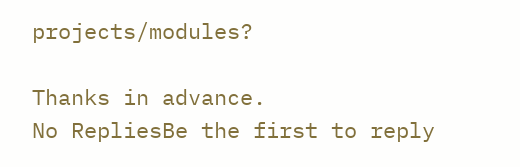projects/modules?

Thanks in advance.
No RepliesBe the first to reply